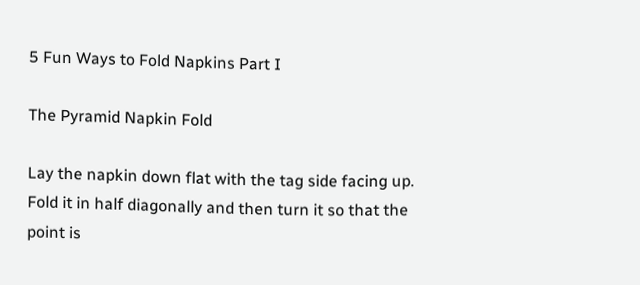5 Fun Ways to Fold Napkins Part I

The Pyramid Napkin Fold

Lay the napkin down flat with the tag side facing up.
Fold it in half diagonally and then turn it so that the point is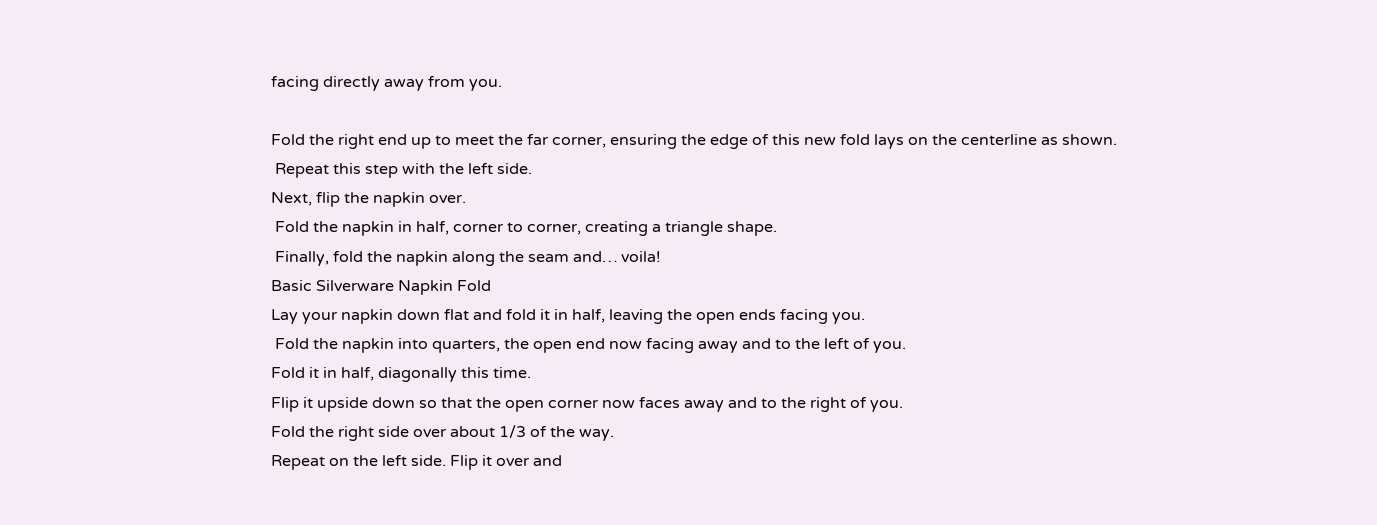facing directly away from you.

Fold the right end up to meet the far corner, ensuring the edge of this new fold lays on the centerline as shown.
 Repeat this step with the left side.
Next, flip the napkin over.
 Fold the napkin in half, corner to corner, creating a triangle shape.
 Finally, fold the napkin along the seam and… voila!
Basic Silverware Napkin Fold
Lay your napkin down flat and fold it in half, leaving the open ends facing you.
 Fold the napkin into quarters, the open end now facing away and to the left of you.
Fold it in half, diagonally this time.
Flip it upside down so that the open corner now faces away and to the right of you.
Fold the right side over about 1/3 of the way.
Repeat on the left side. Flip it over and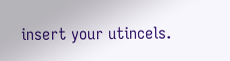insert your utincels.